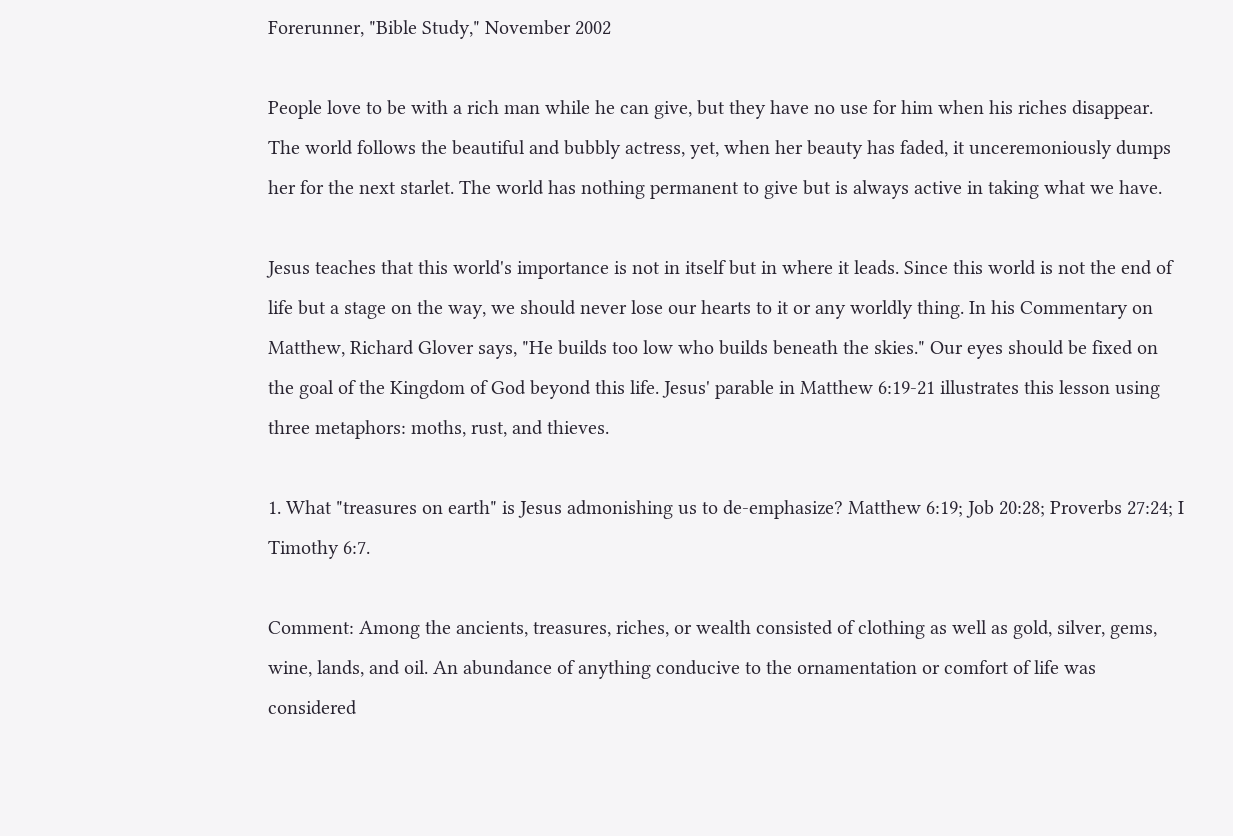Forerunner, "Bible Study," November 2002

People love to be with a rich man while he can give, but they have no use for him when his riches disappear. The world follows the beautiful and bubbly actress, yet, when her beauty has faded, it unceremoniously dumps her for the next starlet. The world has nothing permanent to give but is always active in taking what we have.

Jesus teaches that this world's importance is not in itself but in where it leads. Since this world is not the end of life but a stage on the way, we should never lose our hearts to it or any worldly thing. In his Commentary on Matthew, Richard Glover says, "He builds too low who builds beneath the skies." Our eyes should be fixed on the goal of the Kingdom of God beyond this life. Jesus' parable in Matthew 6:19-21 illustrates this lesson using three metaphors: moths, rust, and thieves.

1. What "treasures on earth" is Jesus admonishing us to de-emphasize? Matthew 6:19; Job 20:28; Proverbs 27:24; I Timothy 6:7.

Comment: Among the ancients, treasures, riches, or wealth consisted of clothing as well as gold, silver, gems, wine, lands, and oil. An abundance of anything conducive to the ornamentation or comfort of life was considered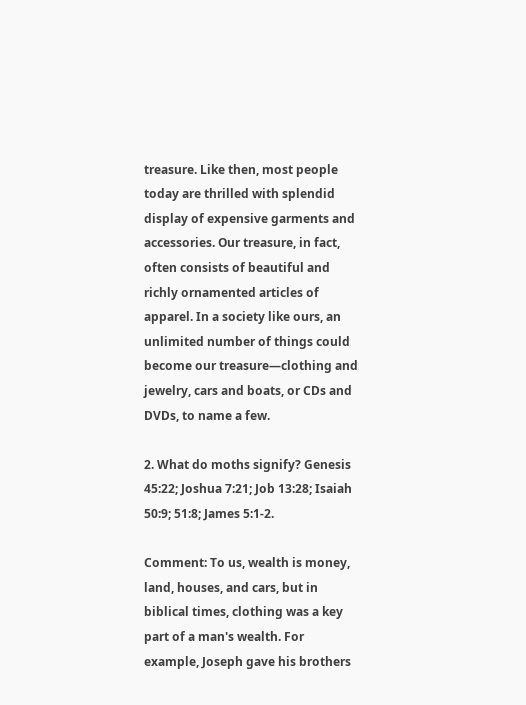treasure. Like then, most people today are thrilled with splendid display of expensive garments and accessories. Our treasure, in fact, often consists of beautiful and richly ornamented articles of apparel. In a society like ours, an unlimited number of things could become our treasure—clothing and jewelry, cars and boats, or CDs and DVDs, to name a few.

2. What do moths signify? Genesis 45:22; Joshua 7:21; Job 13:28; Isaiah 50:9; 51:8; James 5:1-2.

Comment: To us, wealth is money, land, houses, and cars, but in biblical times, clothing was a key part of a man's wealth. For example, Joseph gave his brothers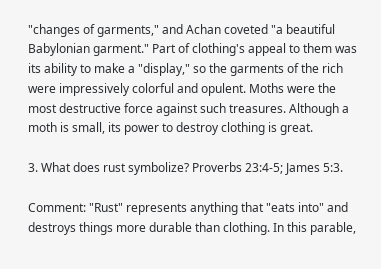"changes of garments," and Achan coveted "a beautiful Babylonian garment." Part of clothing's appeal to them was its ability to make a "display," so the garments of the rich were impressively colorful and opulent. Moths were the most destructive force against such treasures. Although a moth is small, its power to destroy clothing is great.

3. What does rust symbolize? Proverbs 23:4-5; James 5:3.

Comment: "Rust" represents anything that "eats into" and destroys things more durable than clothing. In this parable,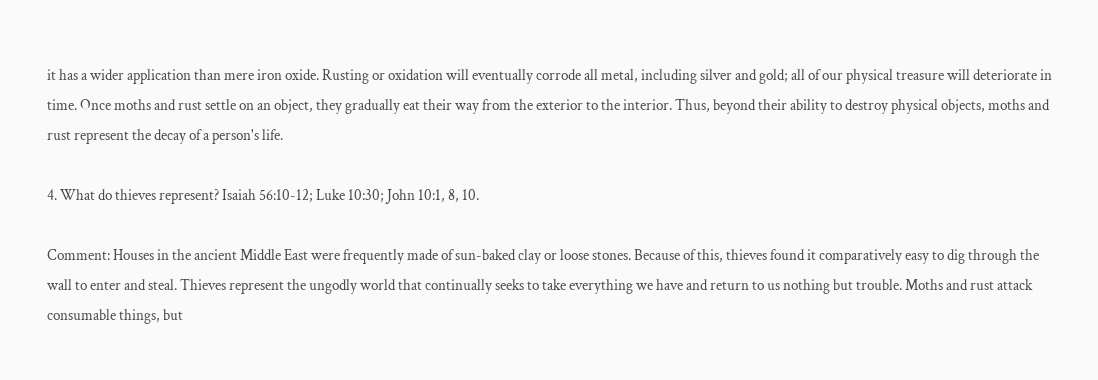it has a wider application than mere iron oxide. Rusting or oxidation will eventually corrode all metal, including silver and gold; all of our physical treasure will deteriorate in time. Once moths and rust settle on an object, they gradually eat their way from the exterior to the interior. Thus, beyond their ability to destroy physical objects, moths and rust represent the decay of a person's life.

4. What do thieves represent? Isaiah 56:10-12; Luke 10:30; John 10:1, 8, 10.

Comment: Houses in the ancient Middle East were frequently made of sun-baked clay or loose stones. Because of this, thieves found it comparatively easy to dig through the wall to enter and steal. Thieves represent the ungodly world that continually seeks to take everything we have and return to us nothing but trouble. Moths and rust attack consumable things, but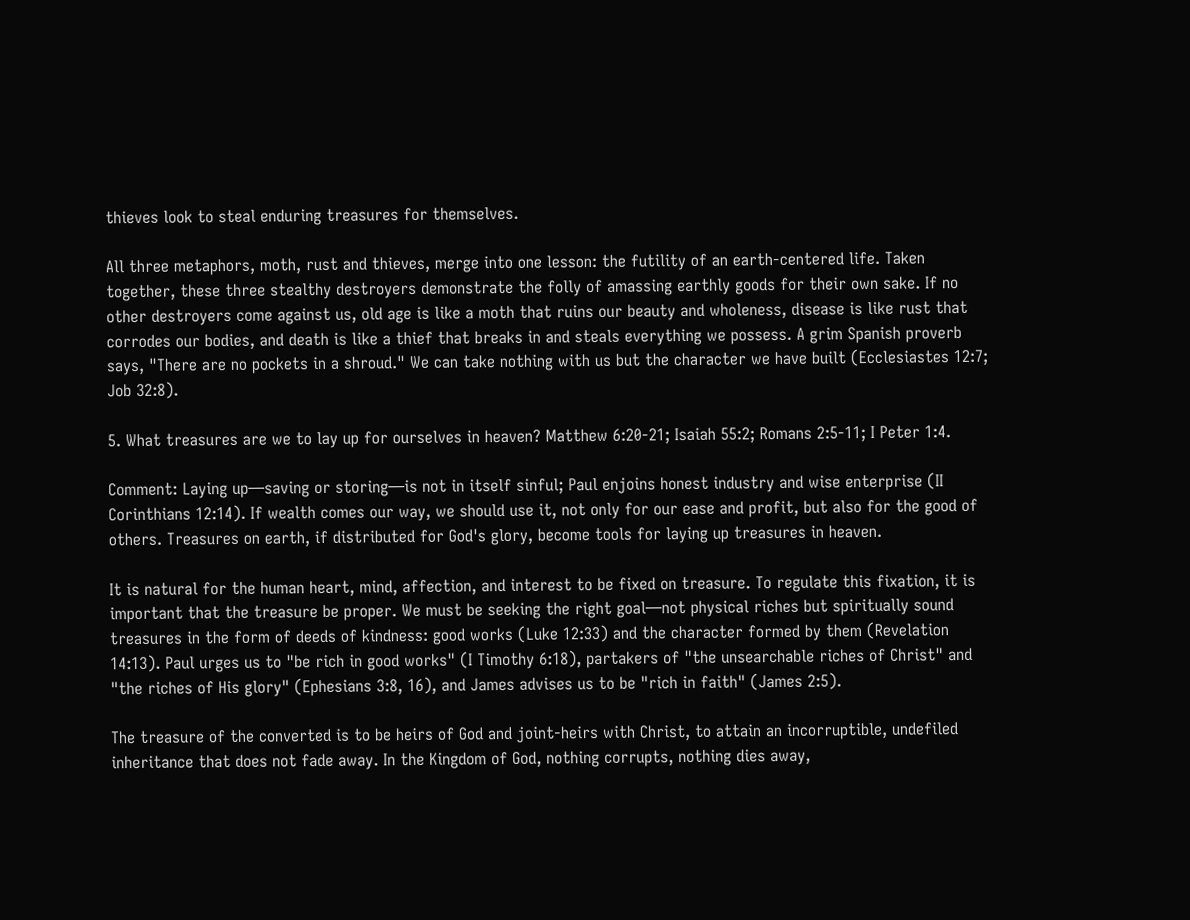thieves look to steal enduring treasures for themselves.

All three metaphors, moth, rust and thieves, merge into one lesson: the futility of an earth-centered life. Taken together, these three stealthy destroyers demonstrate the folly of amassing earthly goods for their own sake. If no other destroyers come against us, old age is like a moth that ruins our beauty and wholeness, disease is like rust that corrodes our bodies, and death is like a thief that breaks in and steals everything we possess. A grim Spanish proverb says, "There are no pockets in a shroud." We can take nothing with us but the character we have built (Ecclesiastes 12:7; Job 32:8).

5. What treasures are we to lay up for ourselves in heaven? Matthew 6:20-21; Isaiah 55:2; Romans 2:5-11; I Peter 1:4.

Comment: Laying up—saving or storing—is not in itself sinful; Paul enjoins honest industry and wise enterprise (II Corinthians 12:14). If wealth comes our way, we should use it, not only for our ease and profit, but also for the good of others. Treasures on earth, if distributed for God's glory, become tools for laying up treasures in heaven.

It is natural for the human heart, mind, affection, and interest to be fixed on treasure. To regulate this fixation, it is important that the treasure be proper. We must be seeking the right goal—not physical riches but spiritually sound treasures in the form of deeds of kindness: good works (Luke 12:33) and the character formed by them (Revelation 14:13). Paul urges us to "be rich in good works" (I Timothy 6:18), partakers of "the unsearchable riches of Christ" and "the riches of His glory" (Ephesians 3:8, 16), and James advises us to be "rich in faith" (James 2:5).

The treasure of the converted is to be heirs of God and joint-heirs with Christ, to attain an incorruptible, undefiled inheritance that does not fade away. In the Kingdom of God, nothing corrupts, nothing dies away,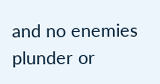and no enemies plunder or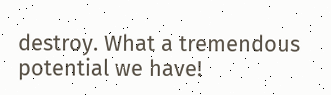destroy. What a tremendous potential we have!